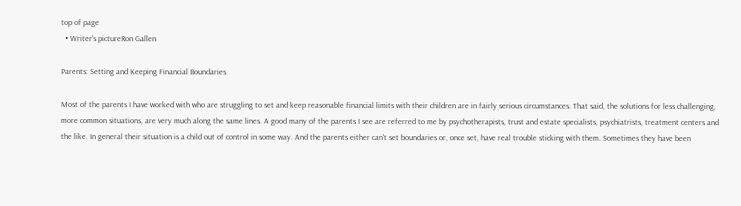top of page
  • Writer's pictureRon Gallen

Parents: Setting and Keeping Financial Boundaries

Most of the parents I have worked with who are struggling to set and keep reasonable financial limits with their children are in fairly serious circumstances. That said, the solutions for less challenging, more common situations, are very much along the same lines. A good many of the parents I see are referred to me by psychotherapists, trust and estate specialists, psychiatrists, treatment centers and the like. In general their situation is a child out of control in some way. And the parents either can't set boundaries or, once set, have real trouble sticking with them. Sometimes they have been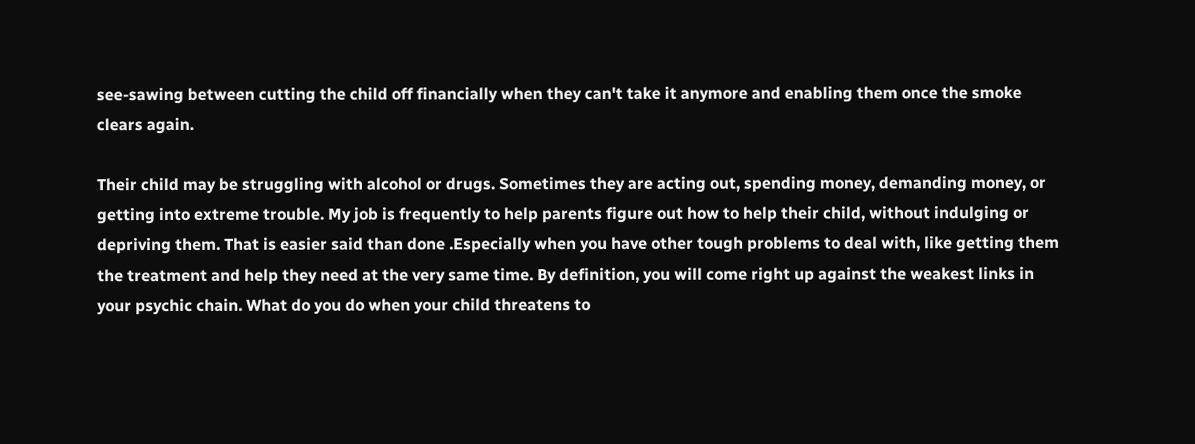see-sawing between cutting the child off financially when they can't take it anymore and enabling them once the smoke clears again.

Their child may be struggling with alcohol or drugs. Sometimes they are acting out, spending money, demanding money, or getting into extreme trouble. My job is frequently to help parents figure out how to help their child, without indulging or depriving them. That is easier said than done .Especially when you have other tough problems to deal with, like getting them the treatment and help they need at the very same time. By definition, you will come right up against the weakest links in your psychic chain. What do you do when your child threatens to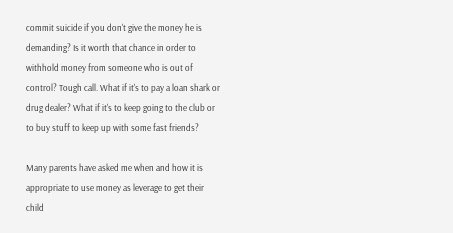commit suicide if you don't give the money he is demanding? Is it worth that chance in order to withhold money from someone who is out of control? Tough call. What if it's to pay a loan shark or drug dealer? What if it's to keep going to the club or to buy stuff to keep up with some fast friends?

Many parents have asked me when and how it is appropriate to use money as leverage to get their child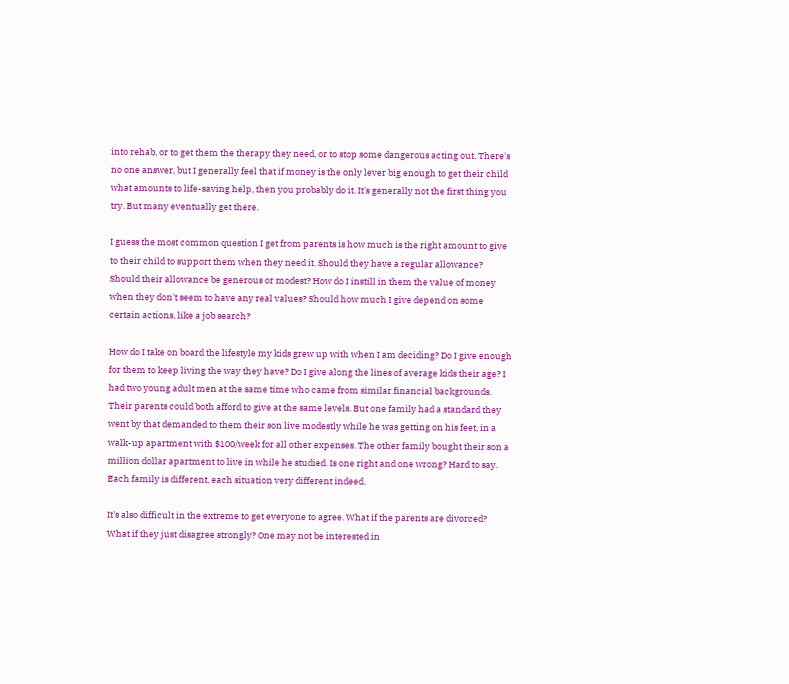into rehab, or to get them the therapy they need, or to stop some dangerous acting out. There's no one answer, but I generally feel that if money is the only lever big enough to get their child what amounts to life-saving help, then you probably do it. It's generally not the first thing you try. But many eventually get there.

I guess the most common question I get from parents is how much is the right amount to give to their child to support them when they need it. Should they have a regular allowance? Should their allowance be generous or modest? How do I instill in them the value of money when they don't seem to have any real values? Should how much I give depend on some certain actions, like a job search?

How do I take on board the lifestyle my kids grew up with when I am deciding? Do I give enough for them to keep living the way they have? Do I give along the lines of average kids their age? I had two young adult men at the same time who came from similar financial backgrounds. Their parents could both afford to give at the same levels. But one family had a standard they went by that demanded to them their son live modestly while he was getting on his feet, in a walk-up apartment with $100/week for all other expenses. The other family bought their son a million dollar apartment to live in while he studied. Is one right and one wrong? Hard to say. Each family is different, each situation very different indeed.

It's also difficult in the extreme to get everyone to agree. What if the parents are divorced? What if they just disagree strongly? One may not be interested in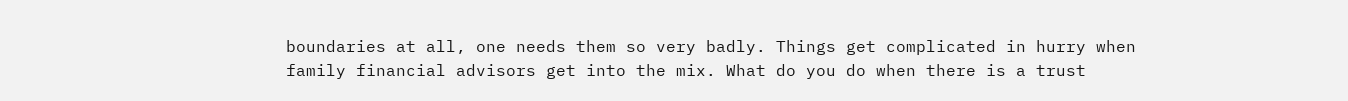boundaries at all, one needs them so very badly. Things get complicated in hurry when family financial advisors get into the mix. What do you do when there is a trust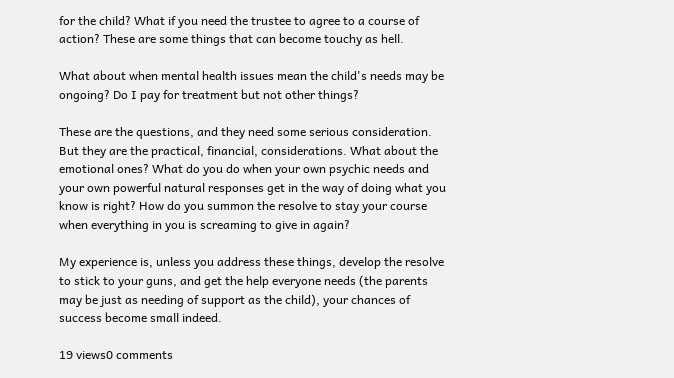for the child? What if you need the trustee to agree to a course of action? These are some things that can become touchy as hell.

What about when mental health issues mean the child's needs may be ongoing? Do I pay for treatment but not other things?

These are the questions, and they need some serious consideration. But they are the practical, financial, considerations. What about the emotional ones? What do you do when your own psychic needs and your own powerful natural responses get in the way of doing what you know is right? How do you summon the resolve to stay your course when everything in you is screaming to give in again?

My experience is, unless you address these things, develop the resolve to stick to your guns, and get the help everyone needs (the parents may be just as needing of support as the child), your chances of success become small indeed.

19 views0 comments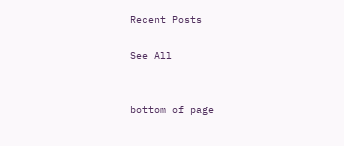Recent Posts

See All


bottom of page